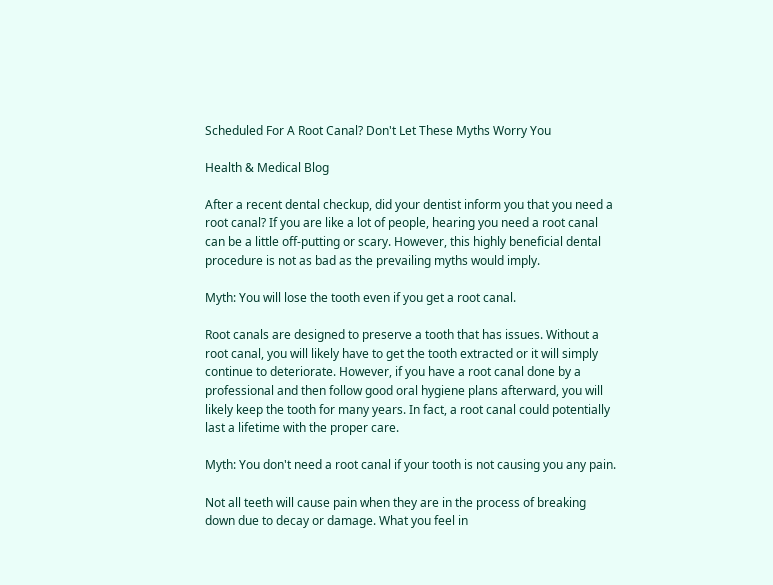Scheduled For A Root Canal? Don't Let These Myths Worry You

Health & Medical Blog

After a recent dental checkup, did your dentist inform you that you need a root canal? If you are like a lot of people, hearing you need a root canal can be a little off-putting or scary. However, this highly beneficial dental procedure is not as bad as the prevailing myths would imply.

Myth: You will lose the tooth even if you get a root canal.

Root canals are designed to preserve a tooth that has issues. Without a root canal, you will likely have to get the tooth extracted or it will simply continue to deteriorate. However, if you have a root canal done by a professional and then follow good oral hygiene plans afterward, you will likely keep the tooth for many years. In fact, a root canal could potentially last a lifetime with the proper care.

Myth: You don't need a root canal if your tooth is not causing you any pain.

Not all teeth will cause pain when they are in the process of breaking down due to decay or damage. What you feel in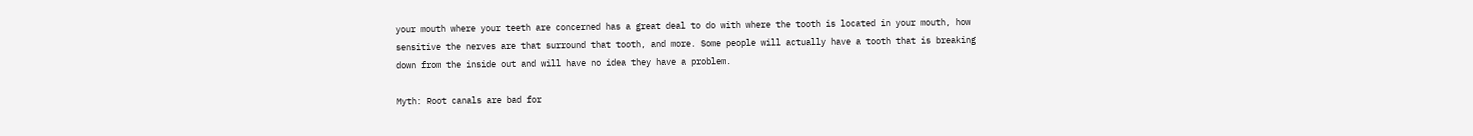your mouth where your teeth are concerned has a great deal to do with where the tooth is located in your mouth, how sensitive the nerves are that surround that tooth, and more. Some people will actually have a tooth that is breaking down from the inside out and will have no idea they have a problem.

Myth: Root canals are bad for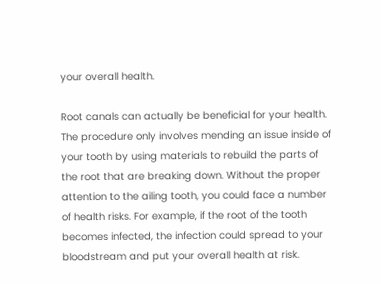your overall health.

Root canals can actually be beneficial for your health. The procedure only involves mending an issue inside of your tooth by using materials to rebuild the parts of the root that are breaking down. Without the proper attention to the ailing tooth, you could face a number of health risks. For example, if the root of the tooth becomes infected, the infection could spread to your bloodstream and put your overall health at risk.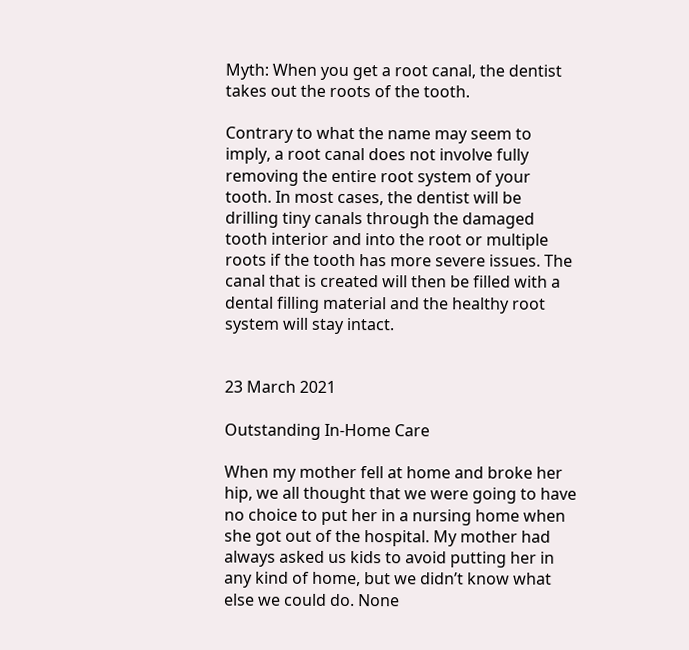Myth: When you get a root canal, the dentist takes out the roots of the tooth.

Contrary to what the name may seem to imply, a root canal does not involve fully removing the entire root system of your tooth. In most cases, the dentist will be drilling tiny canals through the damaged tooth interior and into the root or multiple roots if the tooth has more severe issues. The canal that is created will then be filled with a dental filling material and the healthy root system will stay intact.


23 March 2021

Outstanding In-Home Care

When my mother fell at home and broke her hip, we all thought that we were going to have no choice to put her in a nursing home when she got out of the hospital. My mother had always asked us kids to avoid putting her in any kind of home, but we didn’t know what else we could do. None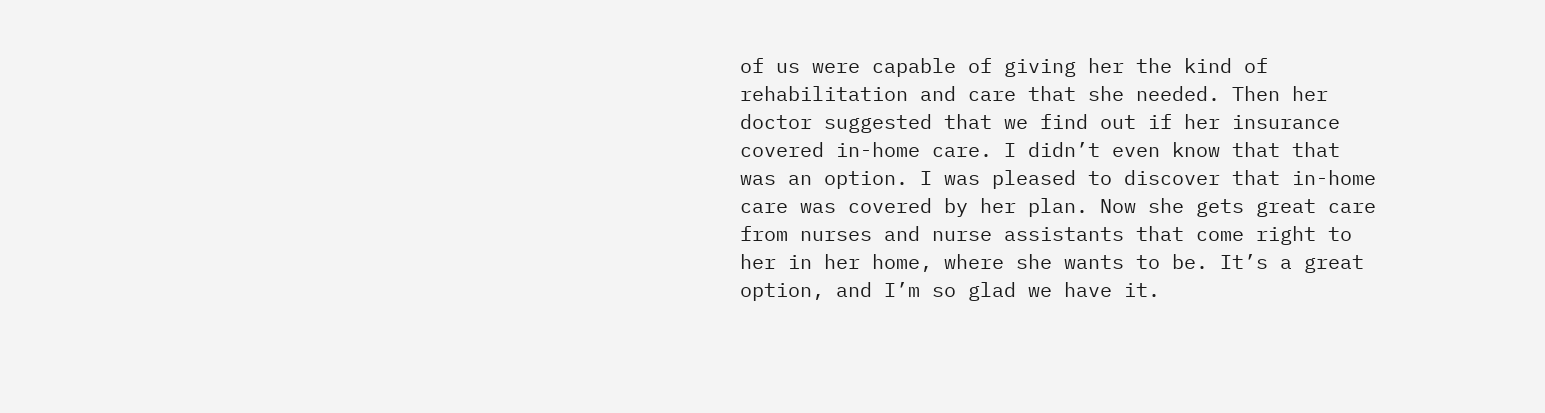of us were capable of giving her the kind of rehabilitation and care that she needed. Then her doctor suggested that we find out if her insurance covered in-home care. I didn’t even know that that was an option. I was pleased to discover that in-home care was covered by her plan. Now she gets great care from nurses and nurse assistants that come right to her in her home, where she wants to be. It’s a great option, and I’m so glad we have it.